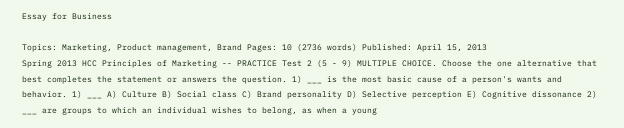Essay for Business

Topics: Marketing, Product management, Brand Pages: 10 (2736 words) Published: April 15, 2013
Spring 2013 HCC Principles of Marketing -- PRACTICE Test 2 (5 - 9) MULTIPLE CHOICE. Choose the one alternative that best completes the statement or answers the question. 1) ___ is the most basic cause of a person's wants and behavior. 1) ___ A) Culture B) Social class C) Brand personality D) Selective perception E) Cognitive dissonance 2) ___ are groups to which an individual wishes to belong, as when a young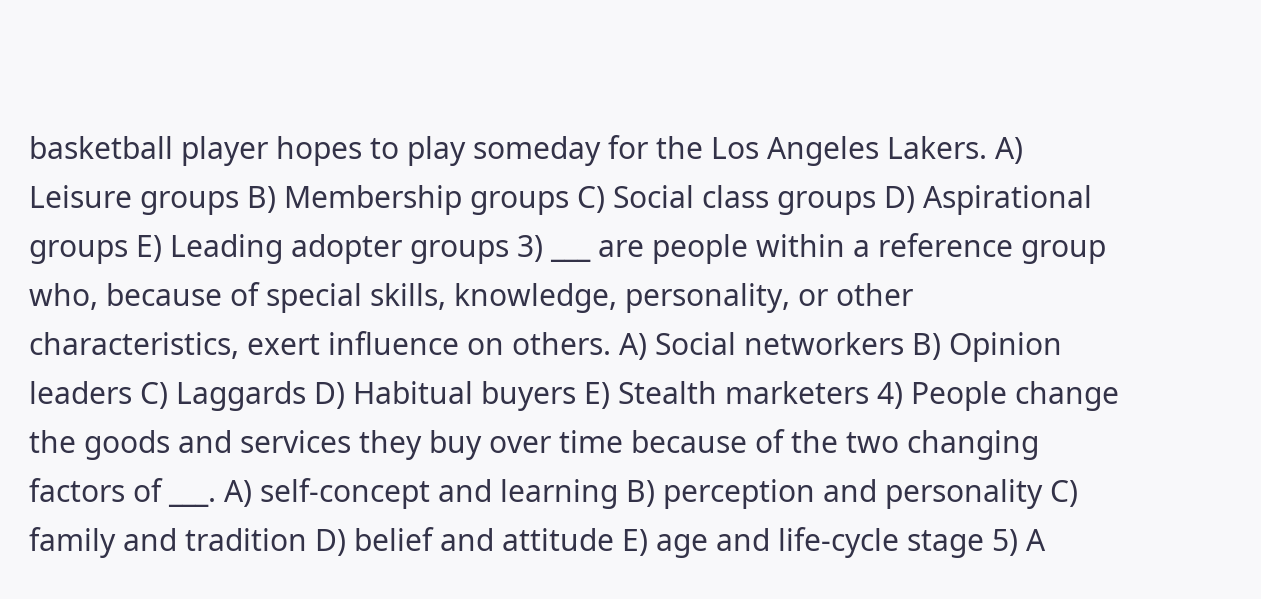basketball player hopes to play someday for the Los Angeles Lakers. A) Leisure groups B) Membership groups C) Social class groups D) Aspirational groups E) Leading adopter groups 3) ___ are people within a reference group who, because of special skills, knowledge, personality, or other characteristics, exert influence on others. A) Social networkers B) Opinion leaders C) Laggards D) Habitual buyers E) Stealth marketers 4) People change the goods and services they buy over time because of the two changing factors of ___. A) self-concept and learning B) perception and personality C) family and tradition D) belief and attitude E) age and life-cycle stage 5) A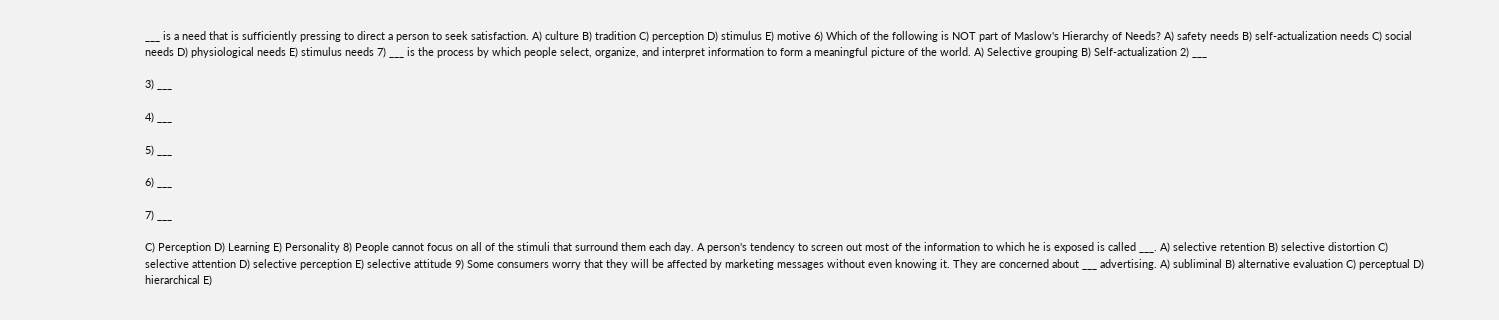___ is a need that is sufficiently pressing to direct a person to seek satisfaction. A) culture B) tradition C) perception D) stimulus E) motive 6) Which of the following is NOT part of Maslow's Hierarchy of Needs? A) safety needs B) self-actualization needs C) social needs D) physiological needs E) stimulus needs 7) ___ is the process by which people select, organize, and interpret information to form a meaningful picture of the world. A) Selective grouping B) Self-actualization 2) ___

3) ___

4) ___

5) ___

6) ___

7) ___

C) Perception D) Learning E) Personality 8) People cannot focus on all of the stimuli that surround them each day. A person's tendency to screen out most of the information to which he is exposed is called ___. A) selective retention B) selective distortion C) selective attention D) selective perception E) selective attitude 9) Some consumers worry that they will be affected by marketing messages without even knowing it. They are concerned about ___ advertising. A) subliminal B) alternative evaluation C) perceptual D) hierarchical E)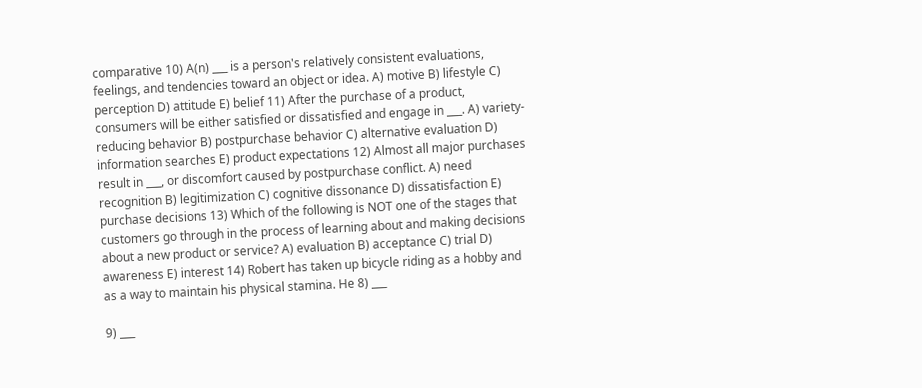comparative 10) A(n) ___ is a person's relatively consistent evaluations, feelings, and tendencies toward an object or idea. A) motive B) lifestyle C) perception D) attitude E) belief 11) After the purchase of a product, consumers will be either satisfied or dissatisfied and engage in ___. A) variety-reducing behavior B) postpurchase behavior C) alternative evaluation D) information searches E) product expectations 12) Almost all major purchases result in ___, or discomfort caused by postpurchase conflict. A) need recognition B) legitimization C) cognitive dissonance D) dissatisfaction E) purchase decisions 13) Which of the following is NOT one of the stages that customers go through in the process of learning about and making decisions about a new product or service? A) evaluation B) acceptance C) trial D) awareness E) interest 14) Robert has taken up bicycle riding as a hobby and as a way to maintain his physical stamina. He 8) ___

9) ___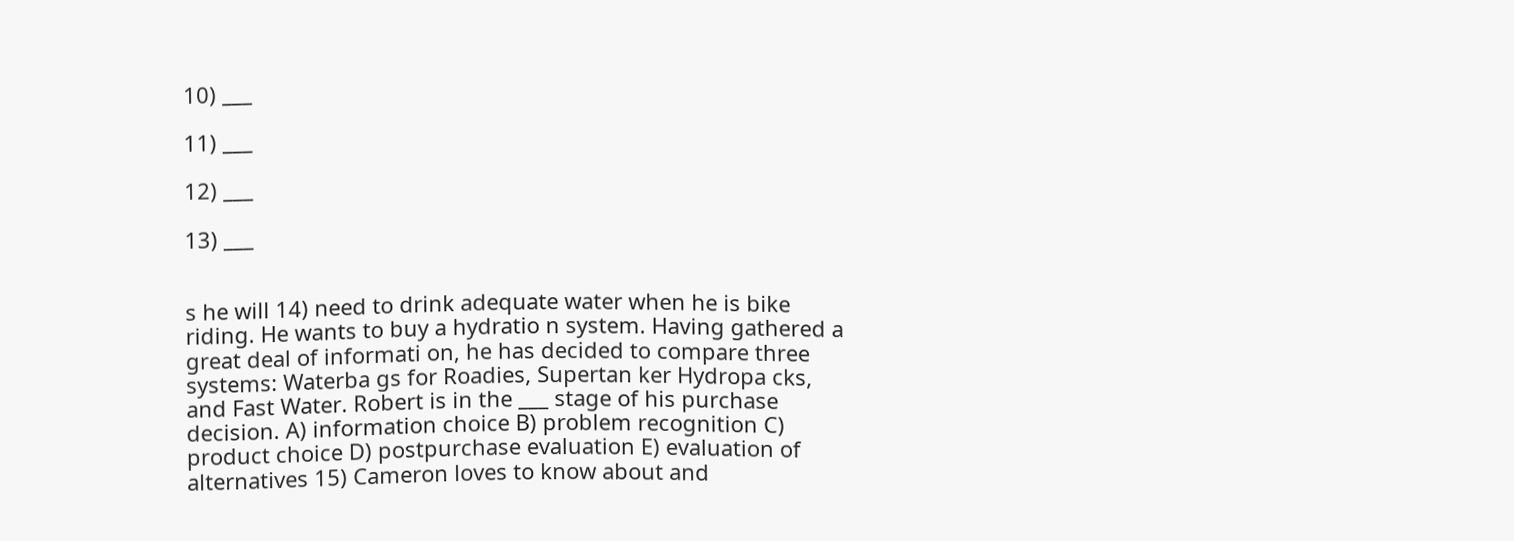10) ___

11) ___

12) ___

13) ___


s he will 14) need to drink adequate water when he is bike riding. He wants to buy a hydratio n system. Having gathered a great deal of informati on, he has decided to compare three systems: Waterba gs for Roadies, Supertan ker Hydropa cks, and Fast Water. Robert is in the ___ stage of his purchase decision. A) information choice B) problem recognition C) product choice D) postpurchase evaluation E) evaluation of alternatives 15) Cameron loves to know about and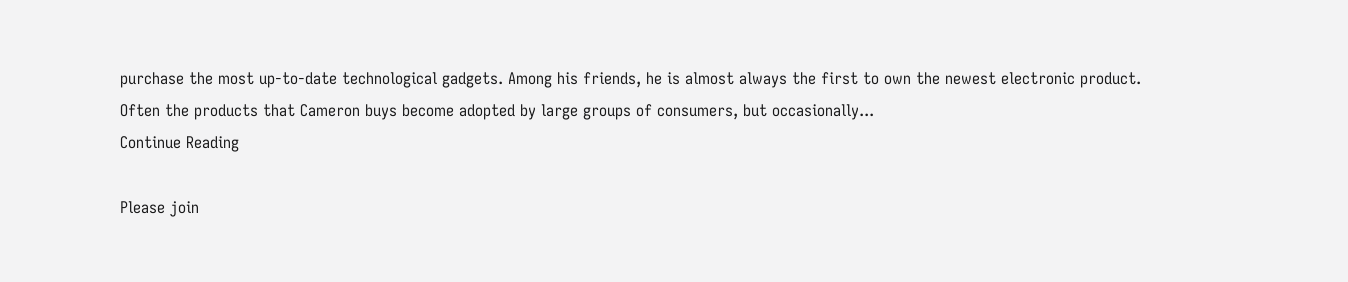purchase the most up-to-date technological gadgets. Among his friends, he is almost always the first to own the newest electronic product. Often the products that Cameron buys become adopted by large groups of consumers, but occasionally...
Continue Reading

Please join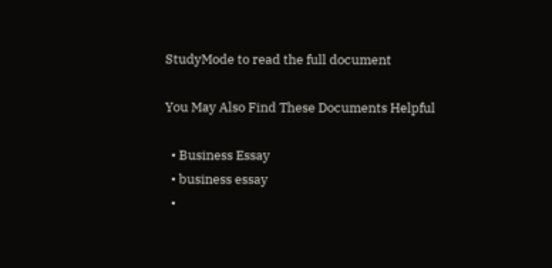StudyMode to read the full document

You May Also Find These Documents Helpful

  • Business Essay
  • business essay
  •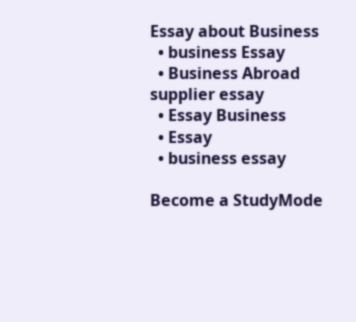Essay about Business
  • business Essay
  • Business Abroad supplier essay
  • Essay Business
  • Essay
  • business essay

Become a StudyMode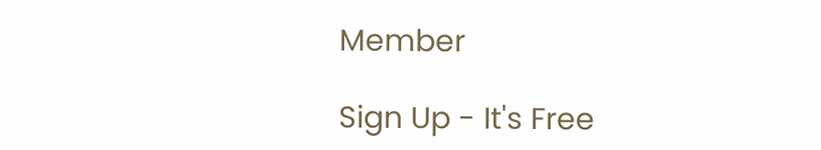Member

Sign Up - It's Free